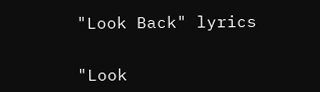"Look Back" lyrics


"Look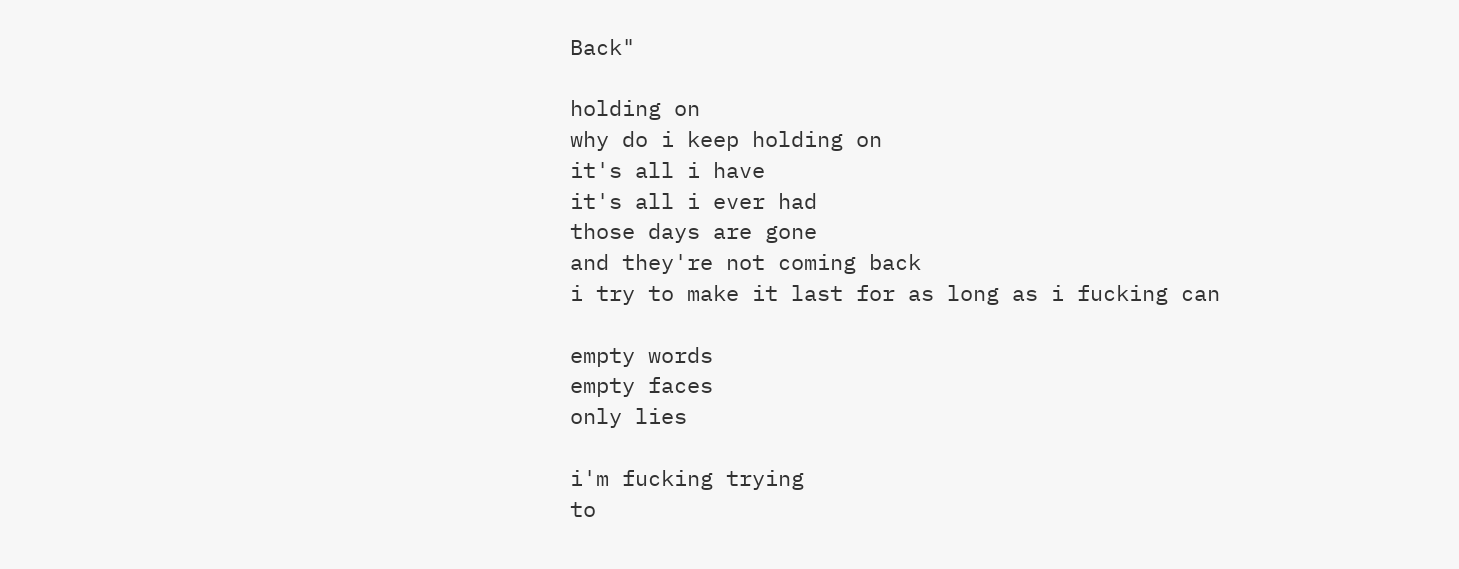Back"

holding on
why do i keep holding on
it's all i have
it's all i ever had
those days are gone
and they're not coming back
i try to make it last for as long as i fucking can

empty words
empty faces
only lies

i'm fucking trying
to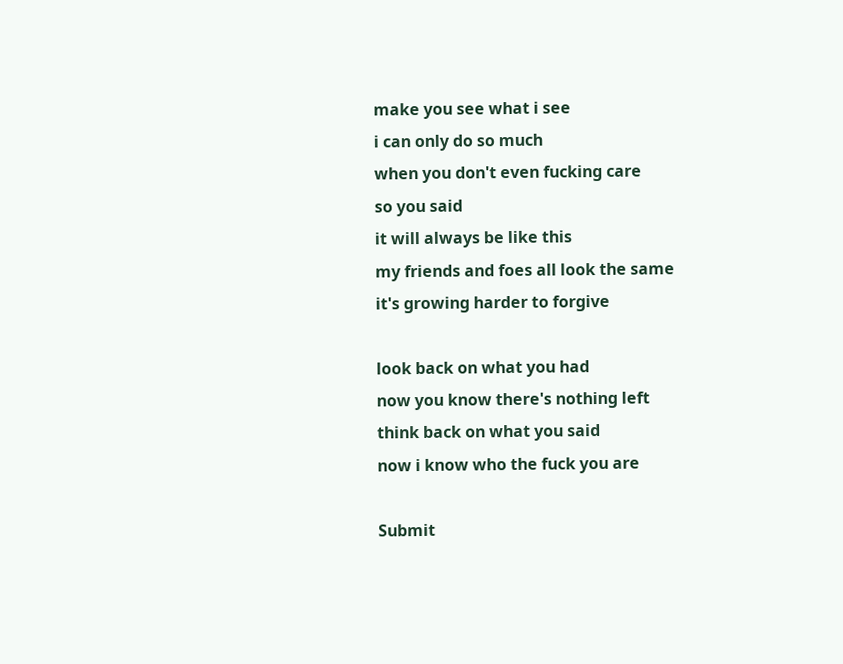make you see what i see
i can only do so much
when you don't even fucking care
so you said
it will always be like this
my friends and foes all look the same
it's growing harder to forgive

look back on what you had
now you know there's nothing left
think back on what you said
now i know who the fuck you are

Submit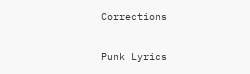Corrections

Punk Lyrics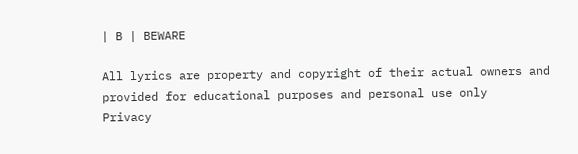| B | BEWARE

All lyrics are property and copyright of their actual owners and provided for educational purposes and personal use only
Privacy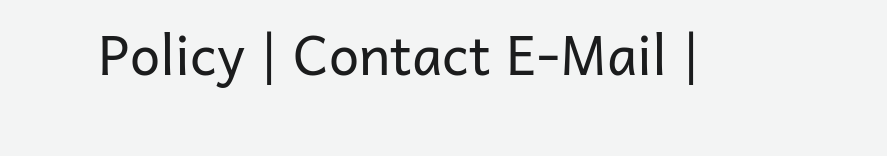Policy | Contact E-Mail |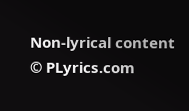Non-lyrical content © PLyrics.com